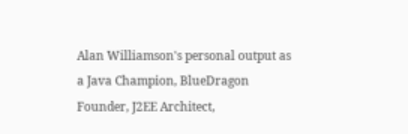Alan Williamson's personal output as a Java Champion, BlueDragon Founder, J2EE Architect,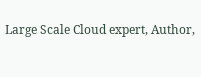Large Scale Cloud expert, Author,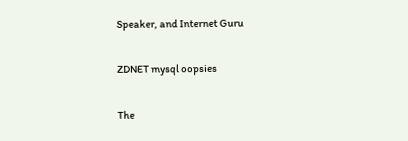Speaker, and Internet Guru

ZDNET mysql oopsies

The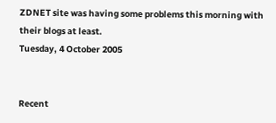ZDNET site was having some problems this morning with their blogs at least.
Tuesday, 4 October 2005


Recent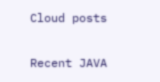Cloud posts

Recent JAVA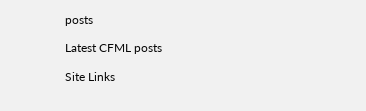posts

Latest CFML posts

Site Links